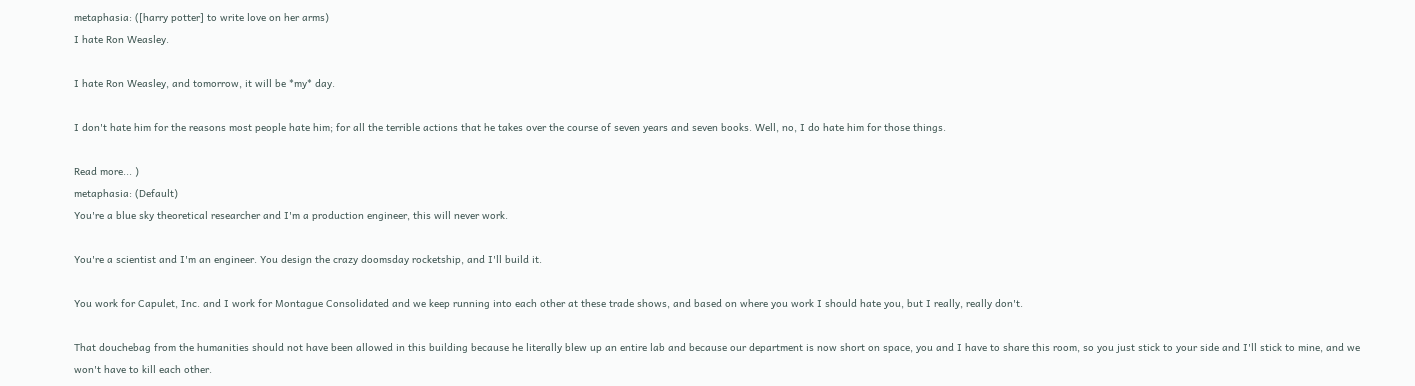metaphasia: ([harry potter] to write love on her arms)
I hate Ron Weasley.

I hate Ron Weasley, and tomorrow, it will be *my* day.

I don't hate him for the reasons most people hate him; for all the terrible actions that he takes over the course of seven years and seven books. Well, no, I do hate him for those things.

Read more... )
metaphasia: (Default)
You're a blue sky theoretical researcher and I'm a production engineer, this will never work.

You're a scientist and I'm an engineer. You design the crazy doomsday rocketship, and I'll build it.

You work for Capulet, Inc. and I work for Montague Consolidated and we keep running into each other at these trade shows, and based on where you work I should hate you, but I really, really don't.

That douchebag from the humanities should not have been allowed in this building because he literally blew up an entire lab and because our department is now short on space, you and I have to share this room, so you just stick to your side and I'll stick to mine, and we won't have to kill each other.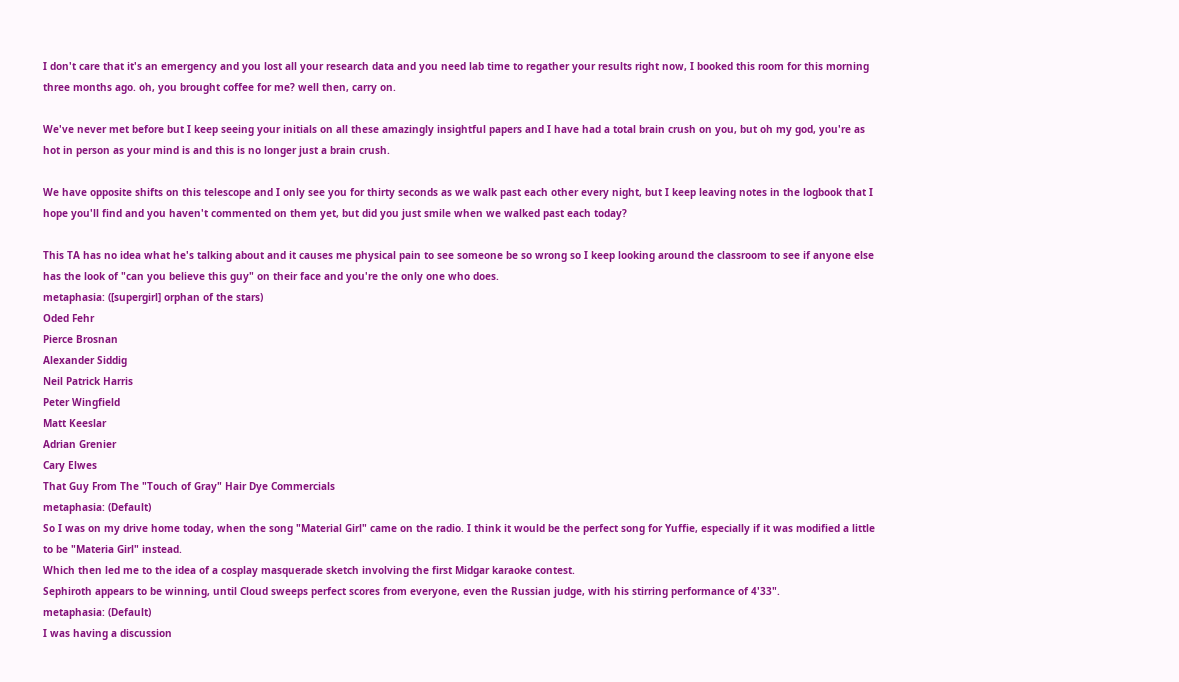I don't care that it's an emergency and you lost all your research data and you need lab time to regather your results right now, I booked this room for this morning three months ago. oh, you brought coffee for me? well then, carry on.

We've never met before but I keep seeing your initials on all these amazingly insightful papers and I have had a total brain crush on you, but oh my god, you're as hot in person as your mind is and this is no longer just a brain crush.

We have opposite shifts on this telescope and I only see you for thirty seconds as we walk past each other every night, but I keep leaving notes in the logbook that I hope you'll find and you haven't commented on them yet, but did you just smile when we walked past each today?

This TA has no idea what he's talking about and it causes me physical pain to see someone be so wrong so I keep looking around the classroom to see if anyone else has the look of "can you believe this guy" on their face and you're the only one who does.
metaphasia: ([supergirl] orphan of the stars)
Oded Fehr
Pierce Brosnan
Alexander Siddig
Neil Patrick Harris
Peter Wingfield
Matt Keeslar
Adrian Grenier
Cary Elwes
That Guy From The "Touch of Gray" Hair Dye Commercials
metaphasia: (Default)
So I was on my drive home today, when the song "Material Girl" came on the radio. I think it would be the perfect song for Yuffie, especially if it was modified a little to be "Materia Girl" instead.
Which then led me to the idea of a cosplay masquerade sketch involving the first Midgar karaoke contest.
Sephiroth appears to be winning, until Cloud sweeps perfect scores from everyone, even the Russian judge, with his stirring performance of 4'33".
metaphasia: (Default)
I was having a discussion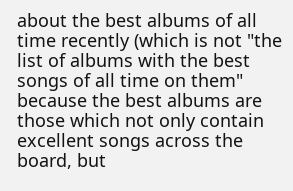about the best albums of all time recently (which is not "the list of albums with the best songs of all time on them" because the best albums are those which not only contain excellent songs across the board, but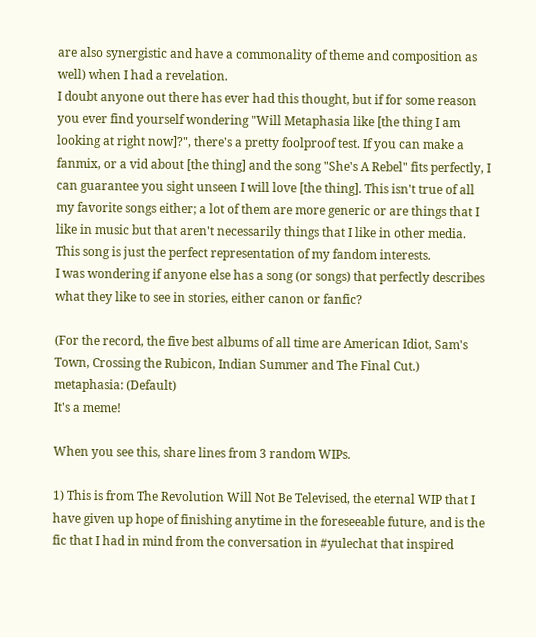are also synergistic and have a commonality of theme and composition as well) when I had a revelation.
I doubt anyone out there has ever had this thought, but if for some reason you ever find yourself wondering "Will Metaphasia like [the thing I am looking at right now]?", there's a pretty foolproof test. If you can make a fanmix, or a vid about [the thing] and the song "She's A Rebel" fits perfectly, I can guarantee you sight unseen I will love [the thing]. This isn't true of all my favorite songs either; a lot of them are more generic or are things that I like in music but that aren't necessarily things that I like in other media. This song is just the perfect representation of my fandom interests.
I was wondering if anyone else has a song (or songs) that perfectly describes what they like to see in stories, either canon or fanfic?

(For the record, the five best albums of all time are American Idiot, Sam's Town, Crossing the Rubicon, Indian Summer and The Final Cut.)
metaphasia: (Default)
It's a meme!

When you see this, share lines from 3 random WIPs.

1) This is from The Revolution Will Not Be Televised, the eternal WIP that I have given up hope of finishing anytime in the foreseeable future, and is the fic that I had in mind from the conversation in #yulechat that inspired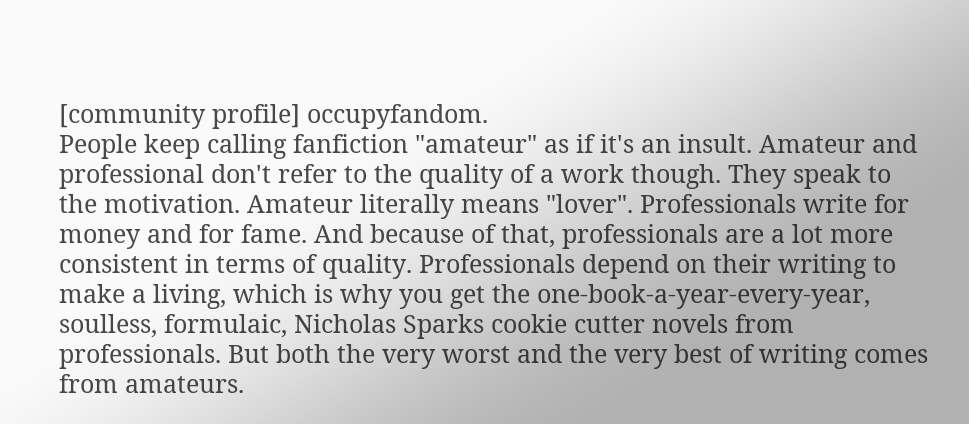[community profile] occupyfandom.
People keep calling fanfiction "amateur" as if it's an insult. Amateur and professional don't refer to the quality of a work though. They speak to the motivation. Amateur literally means "lover". Professionals write for money and for fame. And because of that, professionals are a lot more consistent in terms of quality. Professionals depend on their writing to make a living, which is why you get the one-book-a-year-every-year, soulless, formulaic, Nicholas Sparks cookie cutter novels from professionals. But both the very worst and the very best of writing comes from amateurs.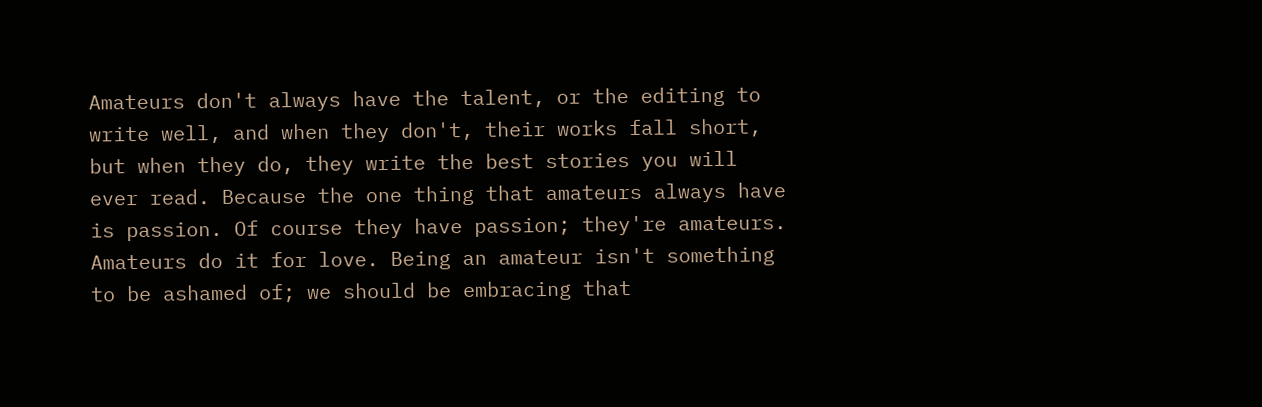Amateurs don't always have the talent, or the editing to write well, and when they don't, their works fall short, but when they do, they write the best stories you will ever read. Because the one thing that amateurs always have is passion. Of course they have passion; they're amateurs. Amateurs do it for love. Being an amateur isn't something to be ashamed of; we should be embracing that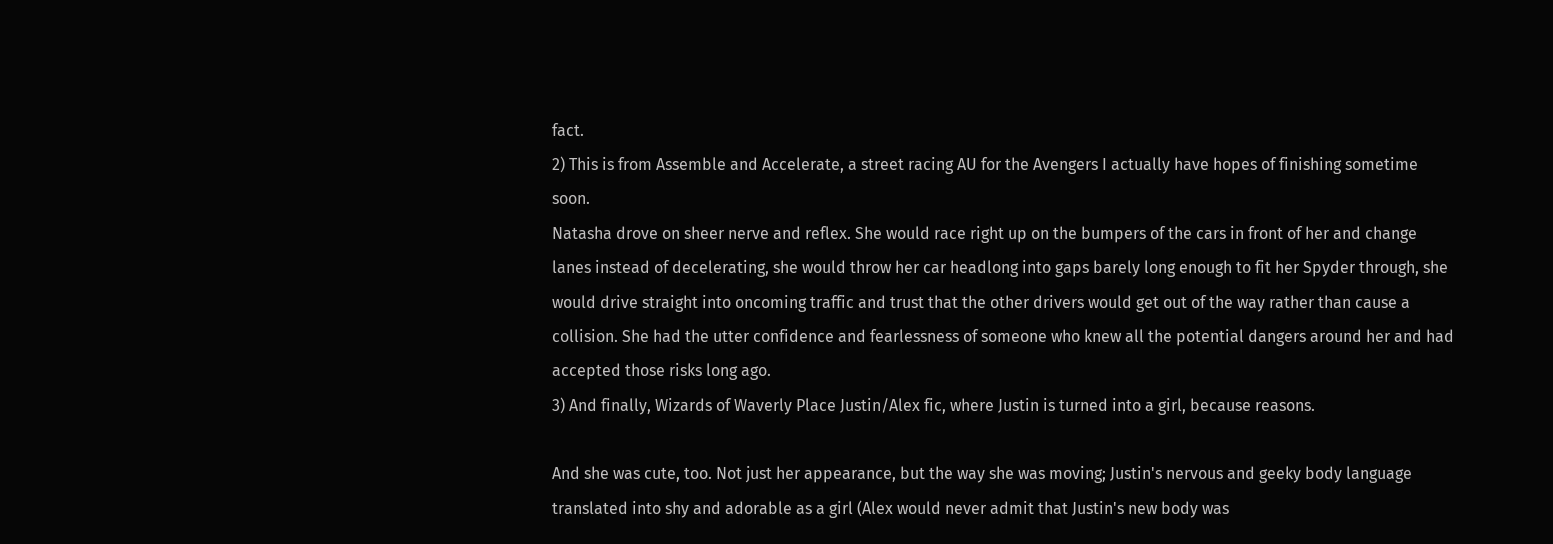fact.
2) This is from Assemble and Accelerate, a street racing AU for the Avengers I actually have hopes of finishing sometime soon.
Natasha drove on sheer nerve and reflex. She would race right up on the bumpers of the cars in front of her and change lanes instead of decelerating, she would throw her car headlong into gaps barely long enough to fit her Spyder through, she would drive straight into oncoming traffic and trust that the other drivers would get out of the way rather than cause a collision. She had the utter confidence and fearlessness of someone who knew all the potential dangers around her and had accepted those risks long ago.
3) And finally, Wizards of Waverly Place Justin/Alex fic, where Justin is turned into a girl, because reasons.

And she was cute, too. Not just her appearance, but the way she was moving; Justin's nervous and geeky body language translated into shy and adorable as a girl (Alex would never admit that Justin's new body was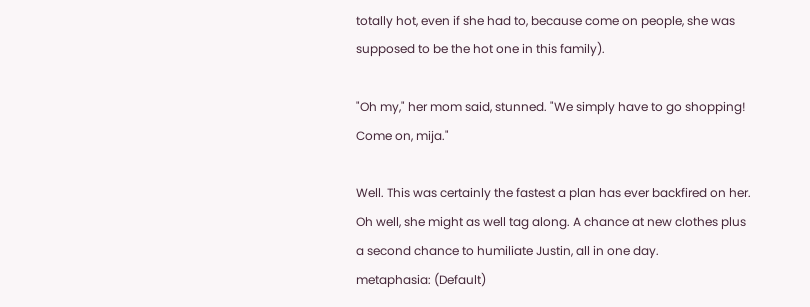totally hot, even if she had to, because come on people, she was supposed to be the hot one in this family).

"Oh my," her mom said, stunned. "We simply have to go shopping! Come on, mija."

Well. This was certainly the fastest a plan has ever backfired on her. Oh well, she might as well tag along. A chance at new clothes plus a second chance to humiliate Justin, all in one day.
metaphasia: (Default)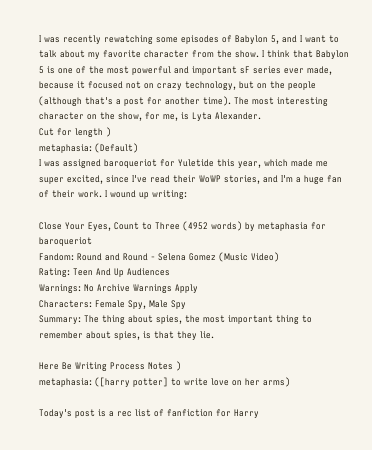I was recently rewatching some episodes of Babylon 5, and I want to talk about my favorite character from the show. I think that Babylon 5 is one of the most powerful and important sF series ever made, because it focused not on crazy technology, but on the people (although that's a post for another time). The most interesting character on the show, for me, is Lyta Alexander.
Cut for length )
metaphasia: (Default)
I was assigned baroqueriot for Yuletide this year, which made me super excited, since I've read their WoWP stories, and I'm a huge fan of their work. I wound up writing:

Close Your Eyes, Count to Three (4952 words) by metaphasia for baroqueriot
Fandom: Round and Round - Selena Gomez (Music Video)
Rating: Teen And Up Audiences
Warnings: No Archive Warnings Apply
Characters: Female Spy, Male Spy
Summary: The thing about spies, the most important thing to remember about spies, is that they lie.

Here Be Writing Process Notes )
metaphasia: ([harry potter] to write love on her arms)

Today's post is a rec list of fanfiction for Harry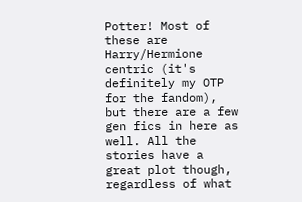Potter! Most of these are Harry/Hermione centric (it's definitely my OTP for the fandom), but there are a few gen fics in here as well. All the stories have a great plot though, regardless of what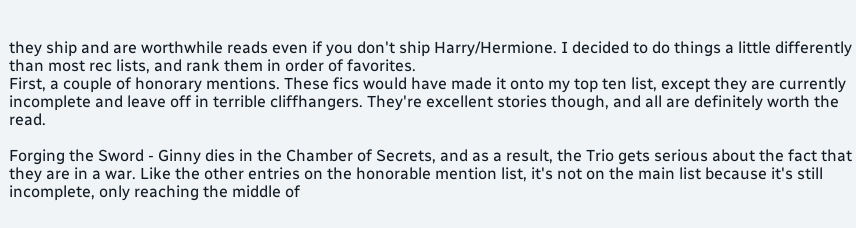they ship and are worthwhile reads even if you don't ship Harry/Hermione. I decided to do things a little differently than most rec lists, and rank them in order of favorites.
First, a couple of honorary mentions. These fics would have made it onto my top ten list, except they are currently incomplete and leave off in terrible cliffhangers. They're excellent stories though, and all are definitely worth the read.

Forging the Sword - Ginny dies in the Chamber of Secrets, and as a result, the Trio gets serious about the fact that they are in a war. Like the other entries on the honorable mention list, it's not on the main list because it's still incomplete, only reaching the middle of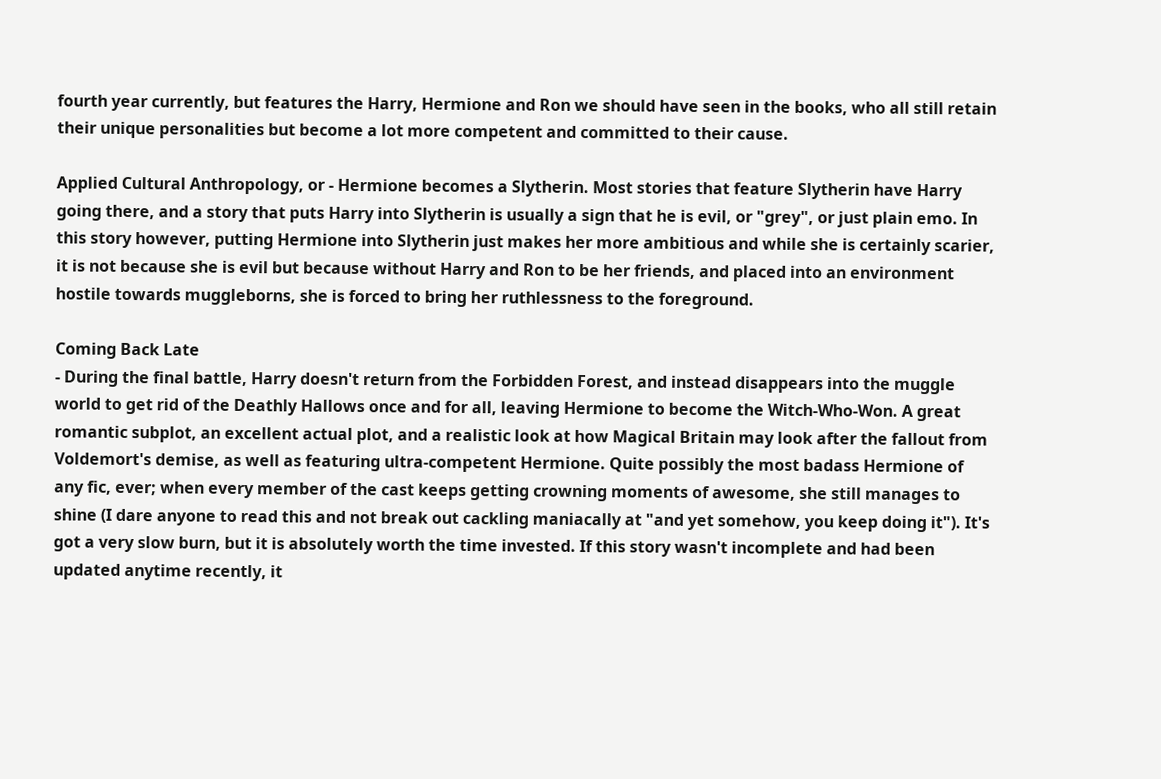fourth year currently, but features the Harry, Hermione and Ron we should have seen in the books, who all still retain their unique personalities but become a lot more competent and committed to their cause.

Applied Cultural Anthropology, or - Hermione becomes a Slytherin. Most stories that feature Slytherin have Harry going there, and a story that puts Harry into Slytherin is usually a sign that he is evil, or "grey", or just plain emo. In this story however, putting Hermione into Slytherin just makes her more ambitious and while she is certainly scarier, it is not because she is evil but because without Harry and Ron to be her friends, and placed into an environment hostile towards muggleborns, she is forced to bring her ruthlessness to the foreground.

Coming Back Late
- During the final battle, Harry doesn't return from the Forbidden Forest, and instead disappears into the muggle world to get rid of the Deathly Hallows once and for all, leaving Hermione to become the Witch-Who-Won. A great romantic subplot, an excellent actual plot, and a realistic look at how Magical Britain may look after the fallout from Voldemort's demise, as well as featuring ultra-competent Hermione. Quite possibly the most badass Hermione of any fic, ever; when every member of the cast keeps getting crowning moments of awesome, she still manages to shine (I dare anyone to read this and not break out cackling maniacally at "and yet somehow, you keep doing it"). It's got a very slow burn, but it is absolutely worth the time invested. If this story wasn't incomplete and had been updated anytime recently, it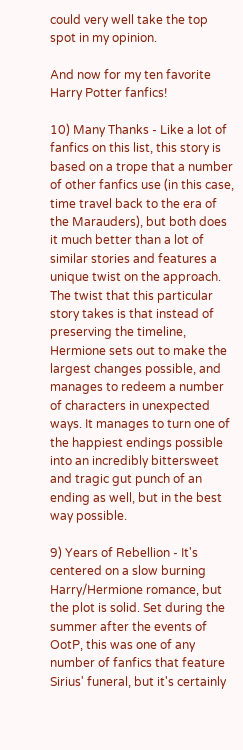could very well take the top spot in my opinion.

And now for my ten favorite Harry Potter fanfics!

10) Many Thanks - Like a lot of fanfics on this list, this story is based on a trope that a number of other fanfics use (in this case, time travel back to the era of the Marauders), but both does it much better than a lot of similar stories and features a unique twist on the approach. The twist that this particular story takes is that instead of preserving the timeline, Hermione sets out to make the largest changes possible, and manages to redeem a number of characters in unexpected ways. It manages to turn one of the happiest endings possible into an incredibly bittersweet and tragic gut punch of an ending as well, but in the best way possible.

9) Years of Rebellion - It's centered on a slow burning Harry/Hermione romance, but the plot is solid. Set during the summer after the events of OotP, this was one of any number of fanfics that feature Sirius' funeral, but it's certainly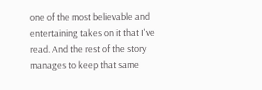one of the most believable and entertaining takes on it that I've read. And the rest of the story manages to keep that same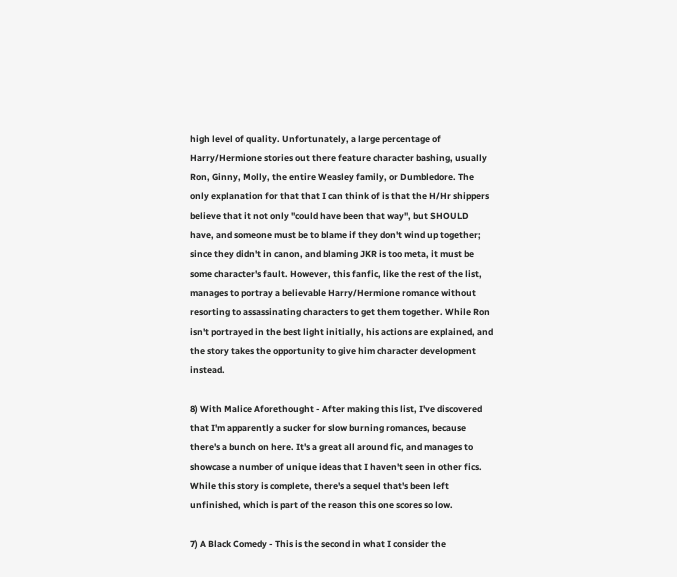high level of quality. Unfortunately, a large percentage of Harry/Hermione stories out there feature character bashing, usually Ron, Ginny, Molly, the entire Weasley family, or Dumbledore. The only explanation for that that I can think of is that the H/Hr shippers believe that it not only "could have been that way", but SHOULD have, and someone must be to blame if they don't wind up together; since they didn't in canon, and blaming JKR is too meta, it must be some character's fault. However, this fanfic, like the rest of the list, manages to portray a believable Harry/Hermione romance without resorting to assassinating characters to get them together. While Ron isn't portrayed in the best light initially, his actions are explained, and the story takes the opportunity to give him character development instead.

8) With Malice Aforethought - After making this list, I've discovered that I'm apparently a sucker for slow burning romances, because there's a bunch on here. It's a great all around fic, and manages to showcase a number of unique ideas that I haven't seen in other fics. While this story is complete, there's a sequel that's been left unfinished, which is part of the reason this one scores so low.

7) A Black Comedy - This is the second in what I consider the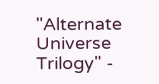"Alternate Universe Trilogy" -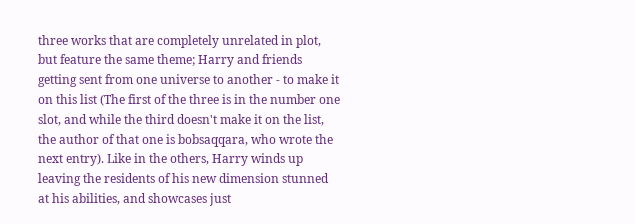three works that are completely unrelated in plot, but feature the same theme; Harry and friends getting sent from one universe to another - to make it on this list (The first of the three is in the number one slot, and while the third doesn't make it on the list, the author of that one is bobsaqqara, who wrote the next entry). Like in the others, Harry winds up leaving the residents of his new dimension stunned at his abilities, and showcases just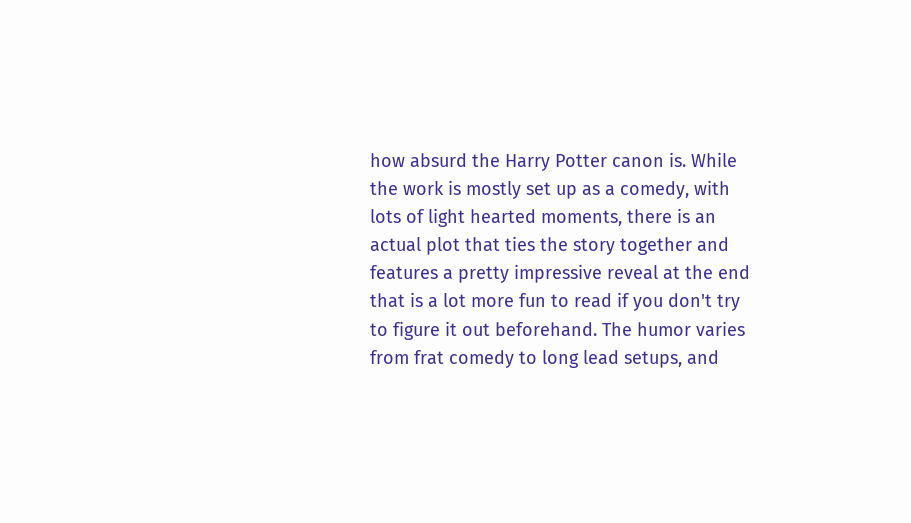how absurd the Harry Potter canon is. While the work is mostly set up as a comedy, with lots of light hearted moments, there is an actual plot that ties the story together and features a pretty impressive reveal at the end that is a lot more fun to read if you don't try to figure it out beforehand. The humor varies from frat comedy to long lead setups, and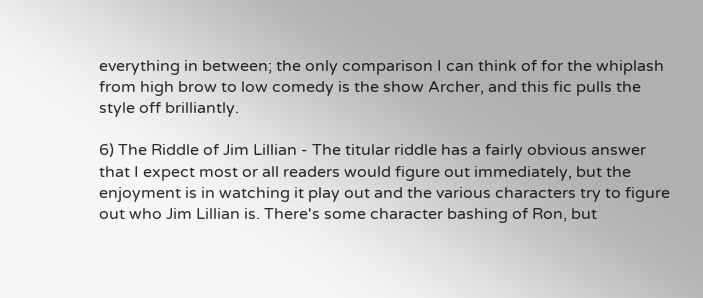everything in between; the only comparison I can think of for the whiplash from high brow to low comedy is the show Archer, and this fic pulls the style off brilliantly.

6) The Riddle of Jim Lillian - The titular riddle has a fairly obvious answer that I expect most or all readers would figure out immediately, but the enjoyment is in watching it play out and the various characters try to figure out who Jim Lillian is. There's some character bashing of Ron, but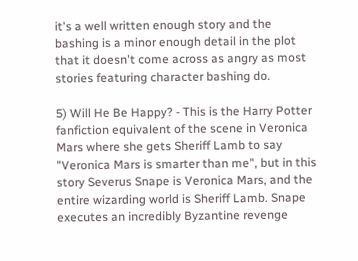it's a well written enough story and the bashing is a minor enough detail in the plot that it doesn't come across as angry as most stories featuring character bashing do.

5) Will He Be Happy? - This is the Harry Potter fanfiction equivalent of the scene in Veronica Mars where she gets Sheriff Lamb to say "Veronica Mars is smarter than me", but in this story Severus Snape is Veronica Mars, and the entire wizarding world is Sheriff Lamb. Snape executes an incredibly Byzantine revenge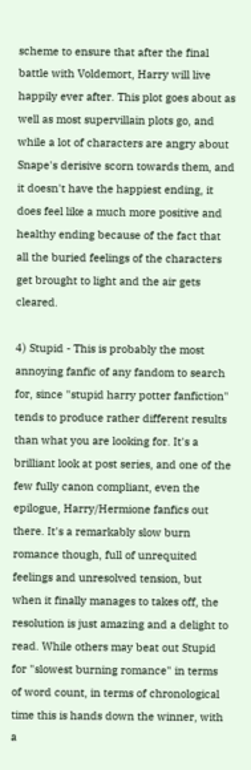scheme to ensure that after the final battle with Voldemort, Harry will live happily ever after. This plot goes about as well as most supervillain plots go, and while a lot of characters are angry about Snape's derisive scorn towards them, and it doesn't have the happiest ending, it does feel like a much more positive and healthy ending because of the fact that all the buried feelings of the characters get brought to light and the air gets cleared.

4) Stupid - This is probably the most annoying fanfic of any fandom to search for, since "stupid harry potter fanfiction" tends to produce rather different results than what you are looking for. It's a brilliant look at post series, and one of the few fully canon compliant, even the epilogue, Harry/Hermione fanfics out there. It's a remarkably slow burn romance though, full of unrequited feelings and unresolved tension, but when it finally manages to takes off, the resolution is just amazing and a delight to read. While others may beat out Stupid for "slowest burning romance" in terms of word count, in terms of chronological time this is hands down the winner, with a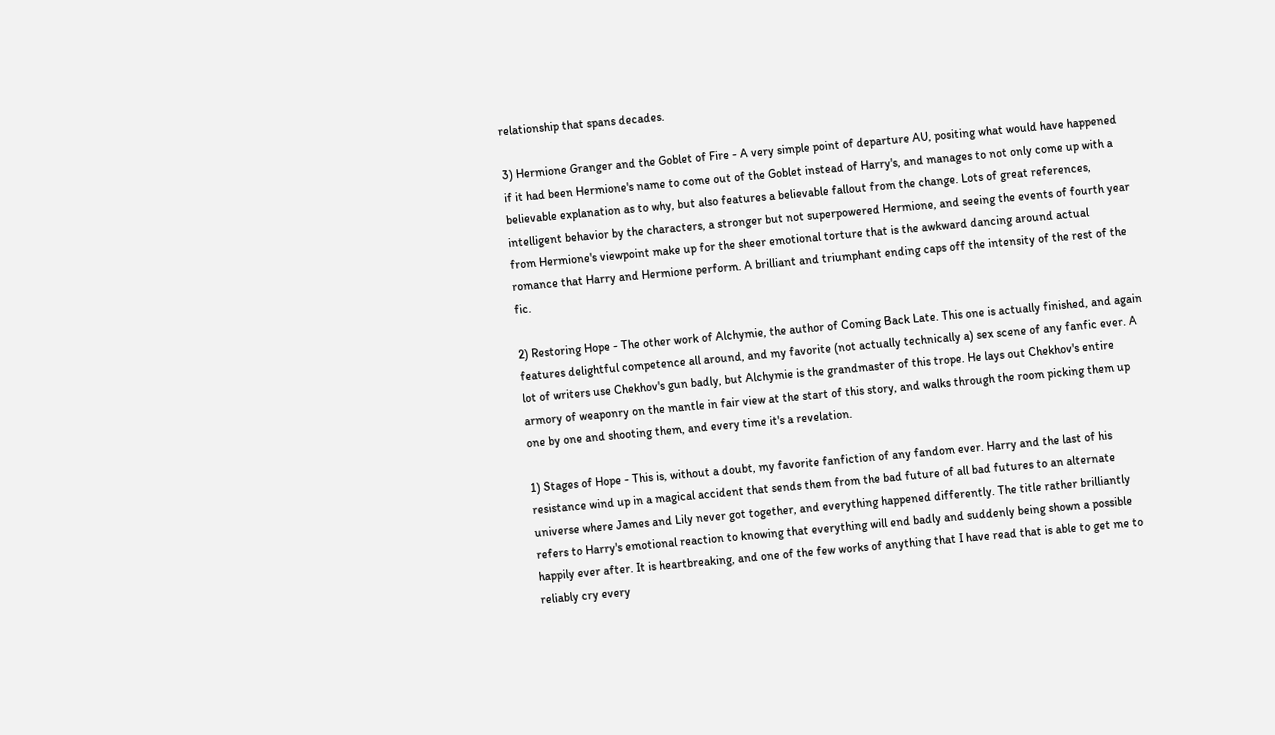relationship that spans decades.

3) Hermione Granger and the Goblet of Fire - A very simple point of departure AU, positing what would have happened if it had been Hermione's name to come out of the Goblet instead of Harry's, and manages to not only come up with a believable explanation as to why, but also features a believable fallout from the change. Lots of great references, intelligent behavior by the characters, a stronger but not superpowered Hermione, and seeing the events of fourth year from Hermione's viewpoint make up for the sheer emotional torture that is the awkward dancing around actual romance that Harry and Hermione perform. A brilliant and triumphant ending caps off the intensity of the rest of the fic.

2) Restoring Hope - The other work of Alchymie, the author of Coming Back Late. This one is actually finished, and again features delightful competence all around, and my favorite (not actually technically a) sex scene of any fanfic ever. A lot of writers use Chekhov's gun badly, but Alchymie is the grandmaster of this trope. He lays out Chekhov's entire armory of weaponry on the mantle in fair view at the start of this story, and walks through the room picking them up one by one and shooting them, and every time it's a revelation.

1) Stages of Hope - This is, without a doubt, my favorite fanfiction of any fandom ever. Harry and the last of his resistance wind up in a magical accident that sends them from the bad future of all bad futures to an alternate universe where James and Lily never got together, and everything happened differently. The title rather brilliantly refers to Harry's emotional reaction to knowing that everything will end badly and suddenly being shown a possible happily ever after. It is heartbreaking, and one of the few works of anything that I have read that is able to get me to reliably cry every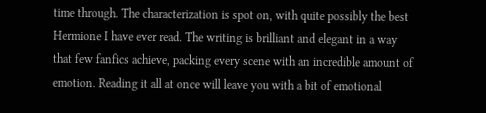time through. The characterization is spot on, with quite possibly the best Hermione I have ever read. The writing is brilliant and elegant in a way that few fanfics achieve, packing every scene with an incredible amount of emotion. Reading it all at once will leave you with a bit of emotional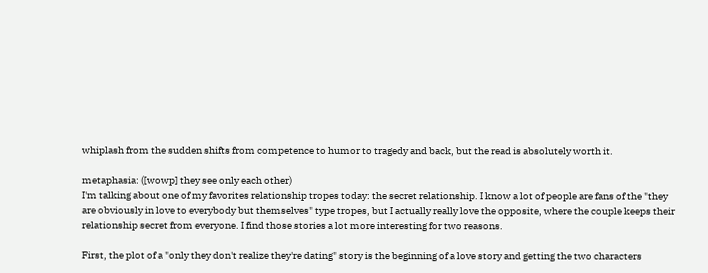whiplash from the sudden shifts from competence to humor to tragedy and back, but the read is absolutely worth it.

metaphasia: ([wowp] they see only each other)
I'm talking about one of my favorites relationship tropes today: the secret relationship. I know a lot of people are fans of the "they are obviously in love to everybody but themselves" type tropes, but I actually really love the opposite, where the couple keeps their relationship secret from everyone. I find those stories a lot more interesting for two reasons.

First, the plot of a "only they don't realize they're dating" story is the beginning of a love story and getting the two characters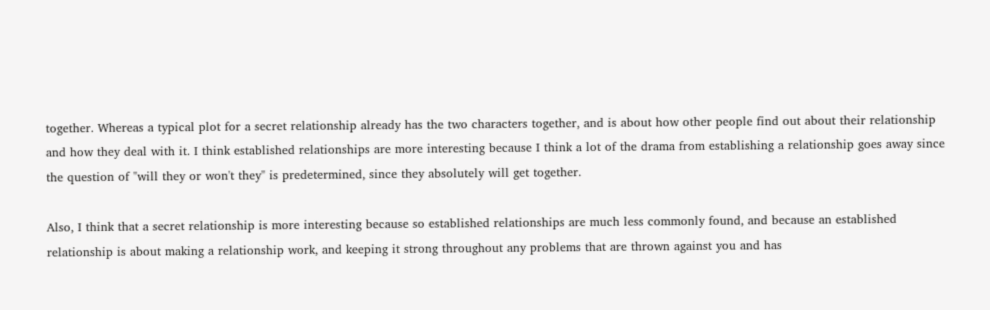together. Whereas a typical plot for a secret relationship already has the two characters together, and is about how other people find out about their relationship and how they deal with it. I think established relationships are more interesting because I think a lot of the drama from establishing a relationship goes away since the question of "will they or won't they" is predetermined, since they absolutely will get together.

Also, I think that a secret relationship is more interesting because so established relationships are much less commonly found, and because an established relationship is about making a relationship work, and keeping it strong throughout any problems that are thrown against you and has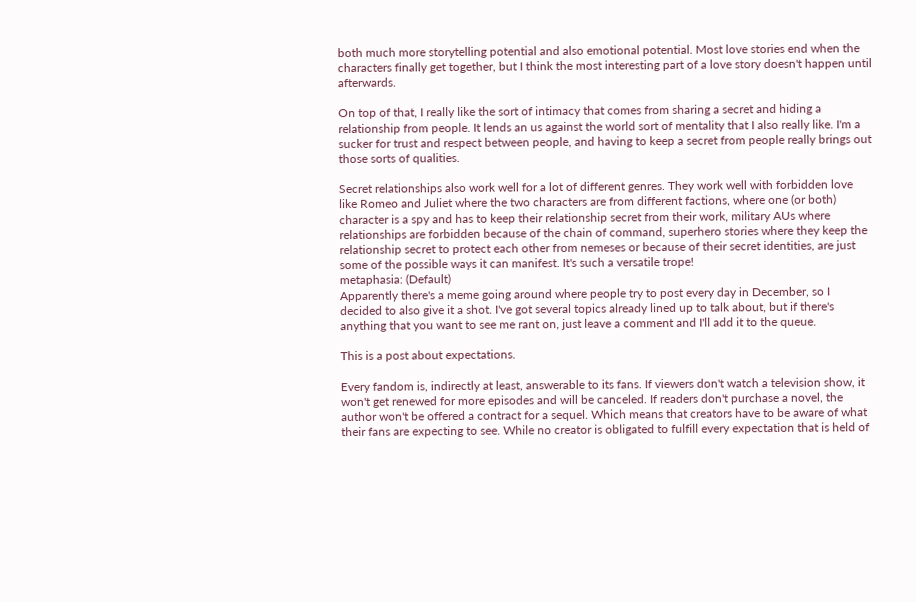both much more storytelling potential and also emotional potential. Most love stories end when the characters finally get together, but I think the most interesting part of a love story doesn't happen until afterwards.

On top of that, I really like the sort of intimacy that comes from sharing a secret and hiding a relationship from people. It lends an us against the world sort of mentality that I also really like. I'm a sucker for trust and respect between people, and having to keep a secret from people really brings out those sorts of qualities.

Secret relationships also work well for a lot of different genres. They work well with forbidden love like Romeo and Juliet where the two characters are from different factions, where one (or both) character is a spy and has to keep their relationship secret from their work, military AUs where relationships are forbidden because of the chain of command, superhero stories where they keep the relationship secret to protect each other from nemeses or because of their secret identities, are just some of the possible ways it can manifest. It's such a versatile trope!
metaphasia: (Default)
Apparently there's a meme going around where people try to post every day in December, so I decided to also give it a shot. I've got several topics already lined up to talk about, but if there's anything that you want to see me rant on, just leave a comment and I'll add it to the queue.

This is a post about expectations.

Every fandom is, indirectly at least, answerable to its fans. If viewers don't watch a television show, it won't get renewed for more episodes and will be canceled. If readers don't purchase a novel, the author won't be offered a contract for a sequel. Which means that creators have to be aware of what their fans are expecting to see. While no creator is obligated to fulfill every expectation that is held of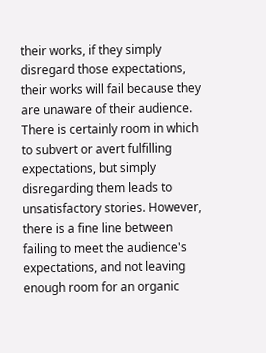their works, if they simply disregard those expectations, their works will fail because they are unaware of their audience. There is certainly room in which to subvert or avert fulfilling expectations, but simply disregarding them leads to unsatisfactory stories. However, there is a fine line between failing to meet the audience's expectations, and not leaving enough room for an organic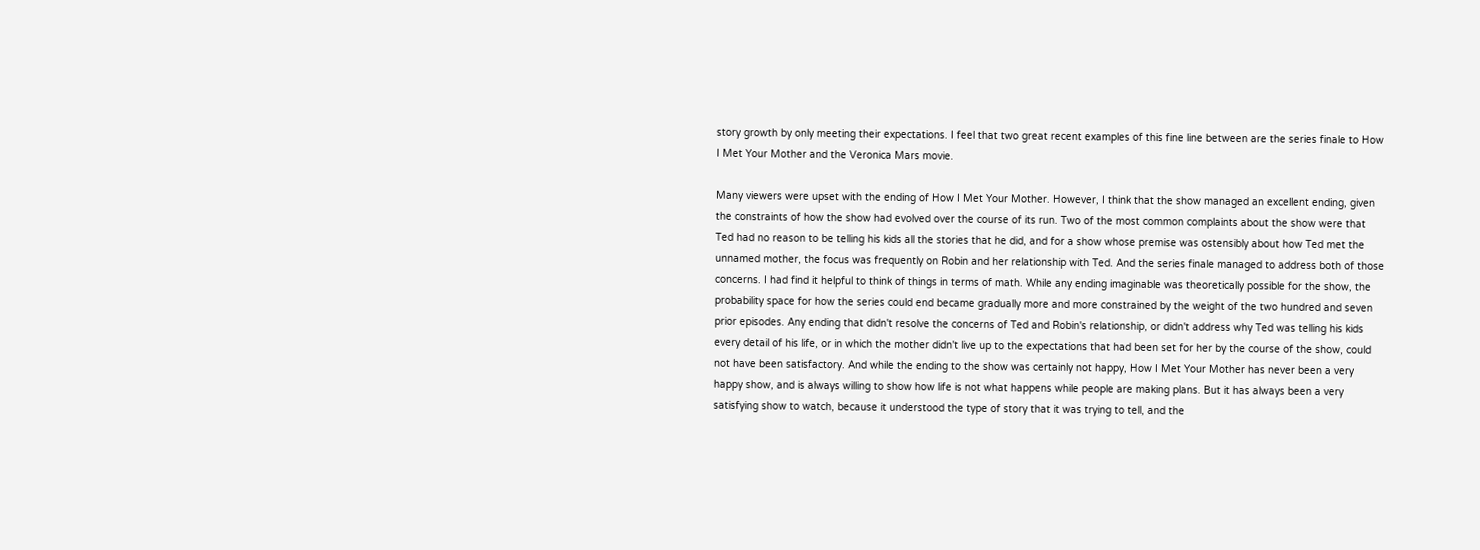story growth by only meeting their expectations. I feel that two great recent examples of this fine line between are the series finale to How I Met Your Mother and the Veronica Mars movie.

Many viewers were upset with the ending of How I Met Your Mother. However, I think that the show managed an excellent ending, given the constraints of how the show had evolved over the course of its run. Two of the most common complaints about the show were that Ted had no reason to be telling his kids all the stories that he did, and for a show whose premise was ostensibly about how Ted met the unnamed mother, the focus was frequently on Robin and her relationship with Ted. And the series finale managed to address both of those concerns. I had find it helpful to think of things in terms of math. While any ending imaginable was theoretically possible for the show, the probability space for how the series could end became gradually more and more constrained by the weight of the two hundred and seven prior episodes. Any ending that didn't resolve the concerns of Ted and Robin's relationship, or didn't address why Ted was telling his kids every detail of his life, or in which the mother didn't live up to the expectations that had been set for her by the course of the show, could not have been satisfactory. And while the ending to the show was certainly not happy, How I Met Your Mother has never been a very happy show, and is always willing to show how life is not what happens while people are making plans. But it has always been a very satisfying show to watch, because it understood the type of story that it was trying to tell, and the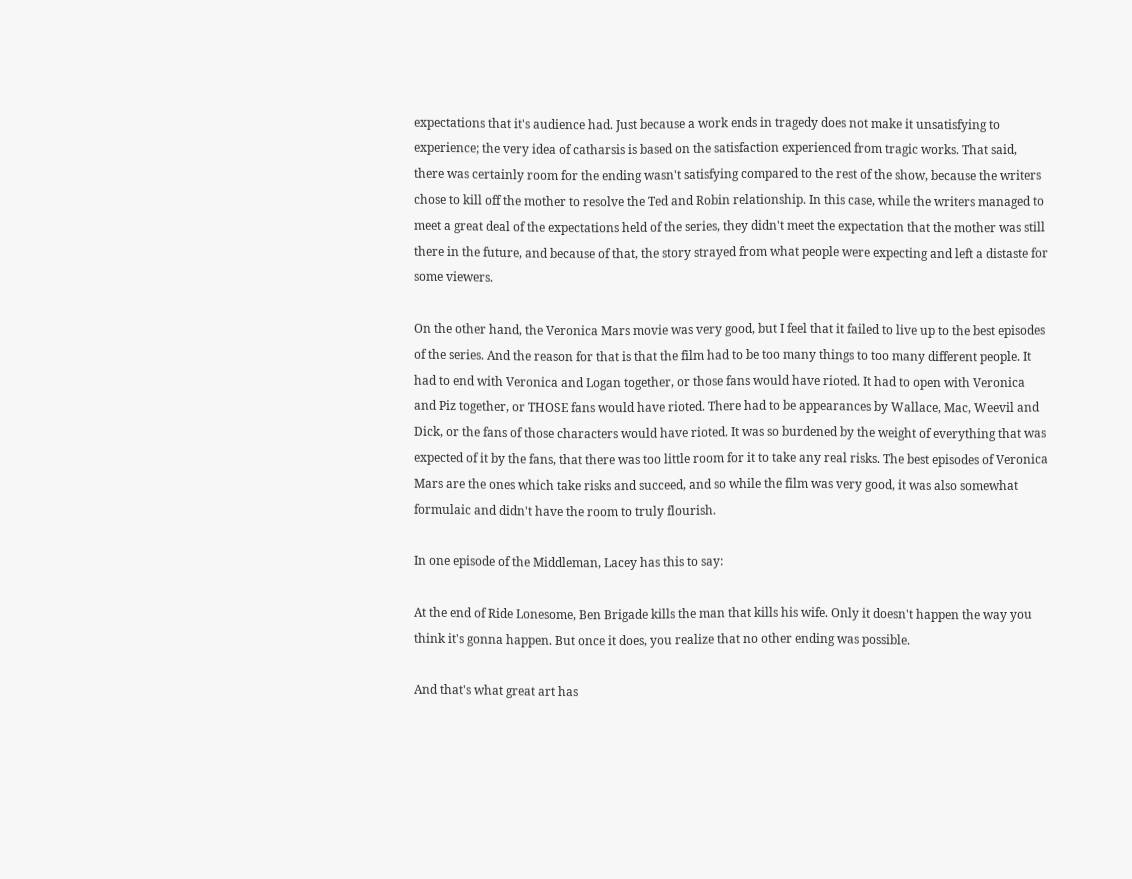expectations that it's audience had. Just because a work ends in tragedy does not make it unsatisfying to experience; the very idea of catharsis is based on the satisfaction experienced from tragic works. That said, there was certainly room for the ending wasn't satisfying compared to the rest of the show, because the writers chose to kill off the mother to resolve the Ted and Robin relationship. In this case, while the writers managed to meet a great deal of the expectations held of the series, they didn't meet the expectation that the mother was still there in the future, and because of that, the story strayed from what people were expecting and left a distaste for some viewers.

On the other hand, the Veronica Mars movie was very good, but I feel that it failed to live up to the best episodes of the series. And the reason for that is that the film had to be too many things to too many different people. It had to end with Veronica and Logan together, or those fans would have rioted. It had to open with Veronica and Piz together, or THOSE fans would have rioted. There had to be appearances by Wallace, Mac, Weevil and Dick, or the fans of those characters would have rioted. It was so burdened by the weight of everything that was expected of it by the fans, that there was too little room for it to take any real risks. The best episodes of Veronica Mars are the ones which take risks and succeed, and so while the film was very good, it was also somewhat formulaic and didn't have the room to truly flourish.

In one episode of the Middleman, Lacey has this to say:

At the end of Ride Lonesome, Ben Brigade kills the man that kills his wife. Only it doesn't happen the way you think it's gonna happen. But once it does, you realize that no other ending was possible.

And that's what great art has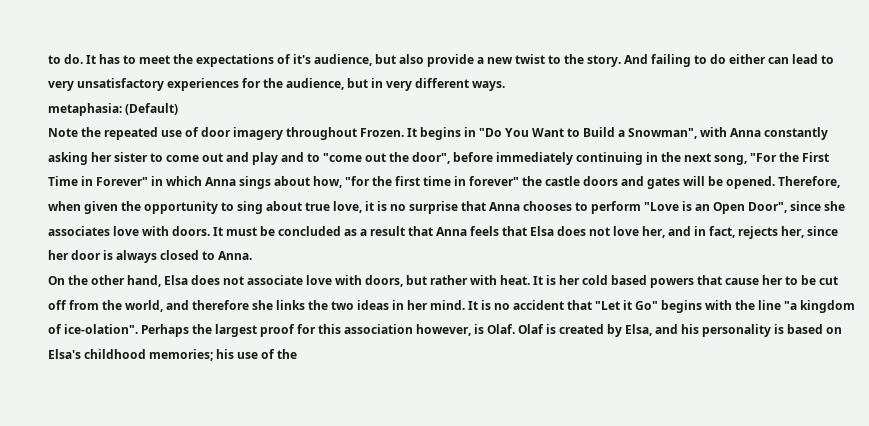to do. It has to meet the expectations of it's audience, but also provide a new twist to the story. And failing to do either can lead to very unsatisfactory experiences for the audience, but in very different ways.
metaphasia: (Default)
Note the repeated use of door imagery throughout Frozen. It begins in "Do You Want to Build a Snowman", with Anna constantly asking her sister to come out and play and to "come out the door", before immediately continuing in the next song, "For the First Time in Forever" in which Anna sings about how, "for the first time in forever" the castle doors and gates will be opened. Therefore, when given the opportunity to sing about true love, it is no surprise that Anna chooses to perform "Love is an Open Door", since she associates love with doors. It must be concluded as a result that Anna feels that Elsa does not love her, and in fact, rejects her, since her door is always closed to Anna.
On the other hand, Elsa does not associate love with doors, but rather with heat. It is her cold based powers that cause her to be cut off from the world, and therefore she links the two ideas in her mind. It is no accident that "Let it Go" begins with the line "a kingdom of ice-olation". Perhaps the largest proof for this association however, is Olaf. Olaf is created by Elsa, and his personality is based on Elsa's childhood memories; his use of the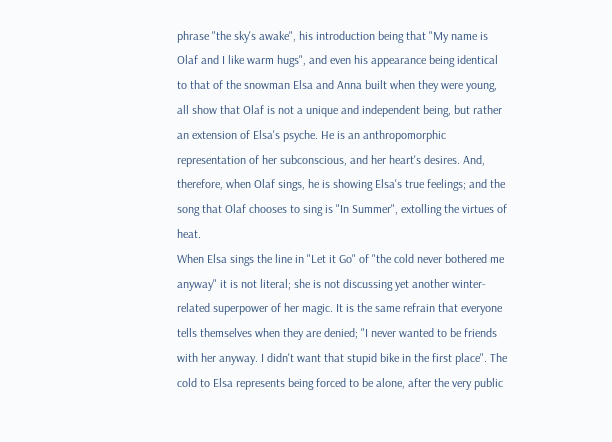phrase "the sky's awake", his introduction being that "My name is Olaf and I like warm hugs", and even his appearance being identical to that of the snowman Elsa and Anna built when they were young, all show that Olaf is not a unique and independent being, but rather an extension of Elsa's psyche. He is an anthropomorphic representation of her subconscious, and her heart's desires. And, therefore, when Olaf sings, he is showing Elsa's true feelings; and the song that Olaf chooses to sing is "In Summer", extolling the virtues of heat.
When Elsa sings the line in "Let it Go" of "the cold never bothered me anyway" it is not literal; she is not discussing yet another winter-related superpower of her magic. It is the same refrain that everyone tells themselves when they are denied; "I never wanted to be friends with her anyway. I didn't want that stupid bike in the first place". The cold to Elsa represents being forced to be alone, after the very public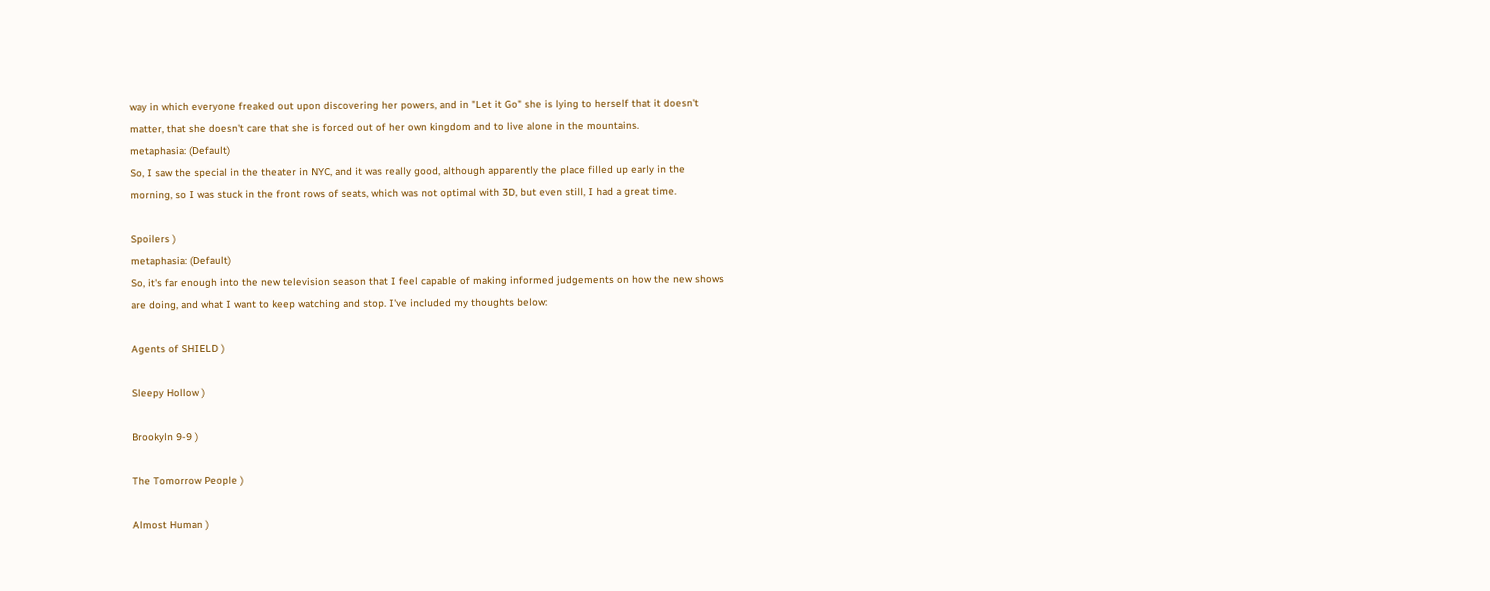way in which everyone freaked out upon discovering her powers, and in "Let it Go" she is lying to herself that it doesn't matter, that she doesn't care that she is forced out of her own kingdom and to live alone in the mountains.
metaphasia: (Default)
So, I saw the special in the theater in NYC, and it was really good, although apparently the place filled up early in the morning, so I was stuck in the front rows of seats, which was not optimal with 3D, but even still, I had a great time.

Spoilers )
metaphasia: (Default)
So, it's far enough into the new television season that I feel capable of making informed judgements on how the new shows are doing, and what I want to keep watching and stop. I've included my thoughts below:

Agents of SHIELD )

Sleepy Hollow )

Brookyln 9-9 )

The Tomorrow People )

Almost Human )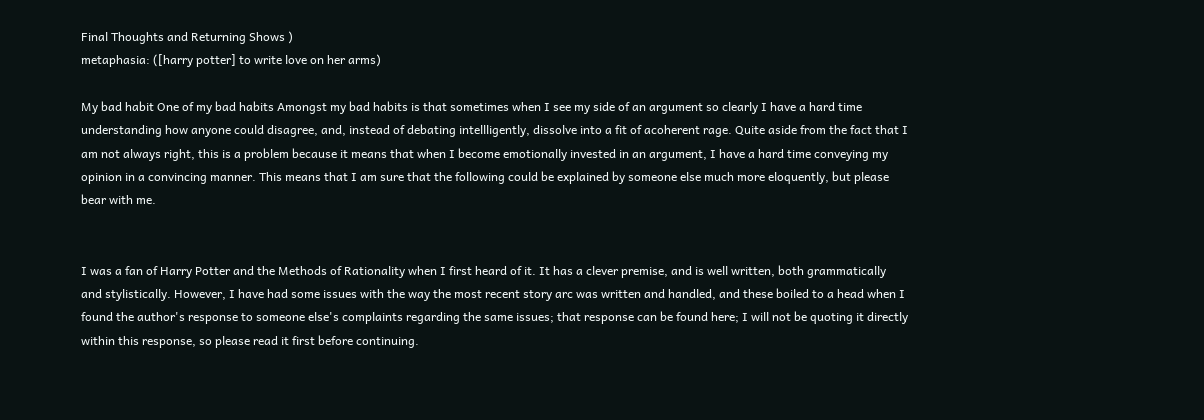Final Thoughts and Returning Shows )
metaphasia: ([harry potter] to write love on her arms)

My bad habit One of my bad habits Amongst my bad habits is that sometimes when I see my side of an argument so clearly I have a hard time understanding how anyone could disagree, and, instead of debating intellligently, dissolve into a fit of acoherent rage. Quite aside from the fact that I am not always right, this is a problem because it means that when I become emotionally invested in an argument, I have a hard time conveying my opinion in a convincing manner. This means that I am sure that the following could be explained by someone else much more eloquently, but please bear with me.


I was a fan of Harry Potter and the Methods of Rationality when I first heard of it. It has a clever premise, and is well written, both grammatically and stylistically. However, I have had some issues with the way the most recent story arc was written and handled, and these boiled to a head when I found the author's response to someone else's complaints regarding the same issues; that response can be found here; I will not be quoting it directly within this response, so please read it first before continuing.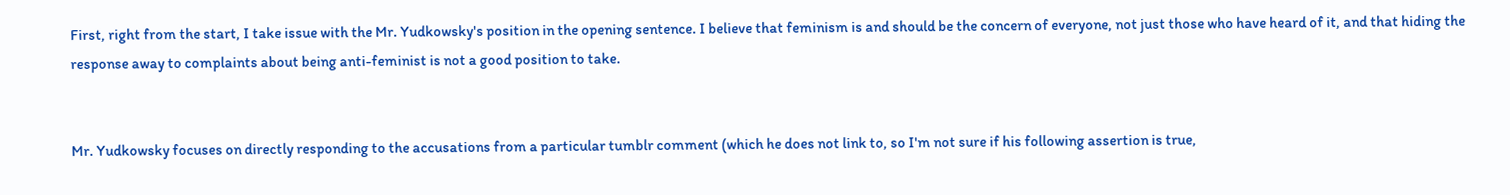First, right from the start, I take issue with the Mr. Yudkowsky's position in the opening sentence. I believe that feminism is and should be the concern of everyone, not just those who have heard of it, and that hiding the response away to complaints about being anti-feminist is not a good position to take.


Mr. Yudkowsky focuses on directly responding to the accusations from a particular tumblr comment (which he does not link to, so I'm not sure if his following assertion is true,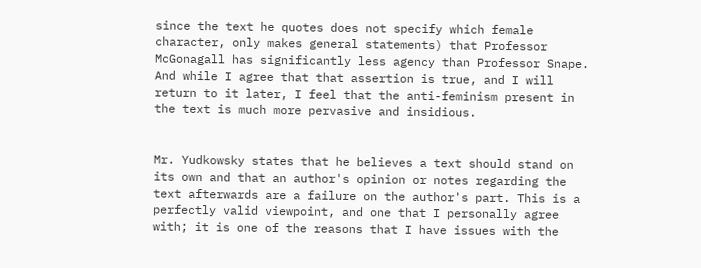since the text he quotes does not specify which female character, only makes general statements) that Professor McGonagall has significantly less agency than Professor Snape. And while I agree that that assertion is true, and I will return to it later, I feel that the anti-feminism present in the text is much more pervasive and insidious.


Mr. Yudkowsky states that he believes a text should stand on its own and that an author's opinion or notes regarding the text afterwards are a failure on the author's part. This is a perfectly valid viewpoint, and one that I personally agree with; it is one of the reasons that I have issues with the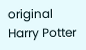original Harry Potter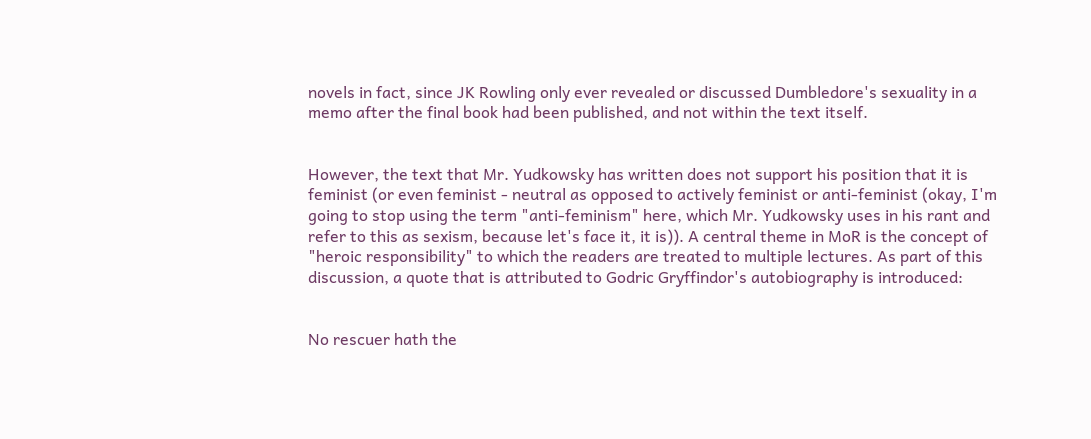novels in fact, since JK Rowling only ever revealed or discussed Dumbledore's sexuality in a memo after the final book had been published, and not within the text itself.


However, the text that Mr. Yudkowsky has written does not support his position that it is feminist (or even feminist - neutral as opposed to actively feminist or anti-feminist (okay, I'm going to stop using the term "anti-feminism" here, which Mr. Yudkowsky uses in his rant and refer to this as sexism, because let's face it, it is)). A central theme in MoR is the concept of "heroic responsibility" to which the readers are treated to multiple lectures. As part of this discussion, a quote that is attributed to Godric Gryffindor's autobiography is introduced:


No rescuer hath the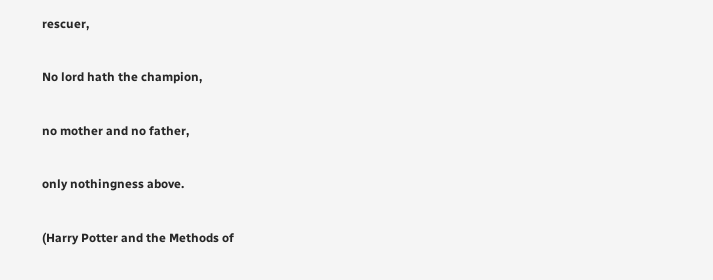rescuer,

No lord hath the champion,

no mother and no father,

only nothingness above.

(Harry Potter and the Methods of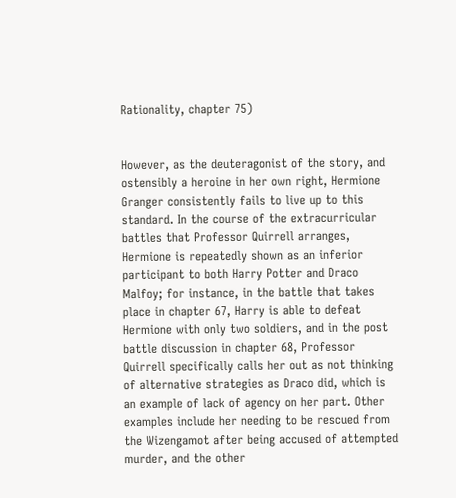Rationality, chapter 75)


However, as the deuteragonist of the story, and ostensibly a heroine in her own right, Hermione Granger consistently fails to live up to this standard. In the course of the extracurricular battles that Professor Quirrell arranges, Hermione is repeatedly shown as an inferior participant to both Harry Potter and Draco Malfoy; for instance, in the battle that takes place in chapter 67, Harry is able to defeat Hermione with only two soldiers, and in the post battle discussion in chapter 68, Professor Quirrell specifically calls her out as not thinking of alternative strategies as Draco did, which is an example of lack of agency on her part. Other examples include her needing to be rescued from the Wizengamot after being accused of attempted murder, and the other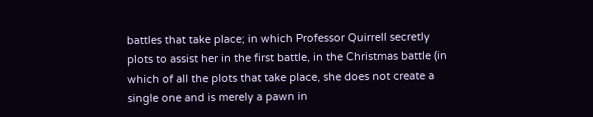battles that take place; in which Professor Quirrell secretly plots to assist her in the first battle, in the Christmas battle (in which of all the plots that take place, she does not create a single one and is merely a pawn in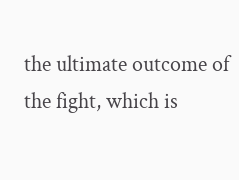the ultimate outcome of the fight, which is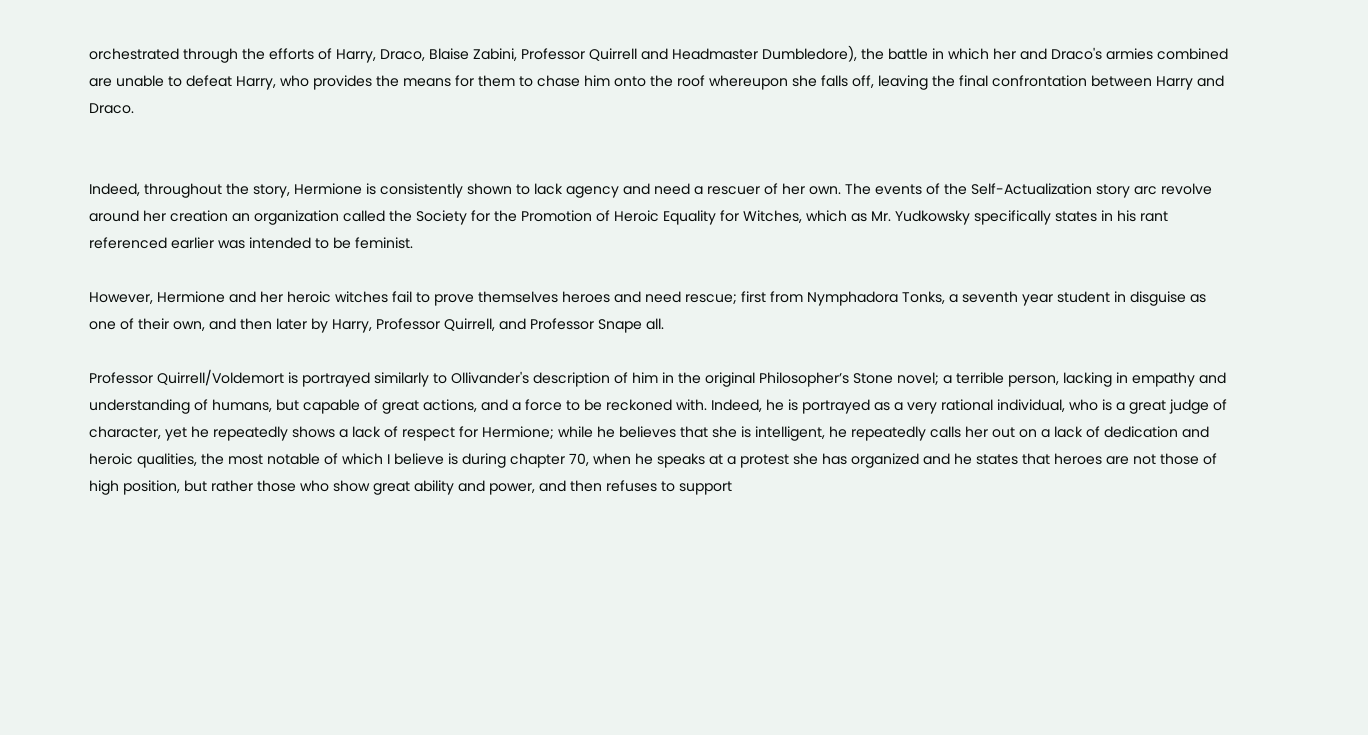orchestrated through the efforts of Harry, Draco, Blaise Zabini, Professor Quirrell and Headmaster Dumbledore), the battle in which her and Draco's armies combined are unable to defeat Harry, who provides the means for them to chase him onto the roof whereupon she falls off, leaving the final confrontation between Harry and Draco.


Indeed, throughout the story, Hermione is consistently shown to lack agency and need a rescuer of her own. The events of the Self-Actualization story arc revolve around her creation an organization called the Society for the Promotion of Heroic Equality for Witches, which as Mr. Yudkowsky specifically states in his rant referenced earlier was intended to be feminist.

However, Hermione and her heroic witches fail to prove themselves heroes and need rescue; first from Nymphadora Tonks, a seventh year student in disguise as one of their own, and then later by Harry, Professor Quirrell, and Professor Snape all.

Professor Quirrell/Voldemort is portrayed similarly to Ollivander's description of him in the original Philosopher’s Stone novel; a terrible person, lacking in empathy and understanding of humans, but capable of great actions, and a force to be reckoned with. Indeed, he is portrayed as a very rational individual, who is a great judge of character, yet he repeatedly shows a lack of respect for Hermione; while he believes that she is intelligent, he repeatedly calls her out on a lack of dedication and heroic qualities, the most notable of which I believe is during chapter 70, when he speaks at a protest she has organized and he states that heroes are not those of high position, but rather those who show great ability and power, and then refuses to support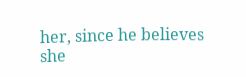her, since he believes she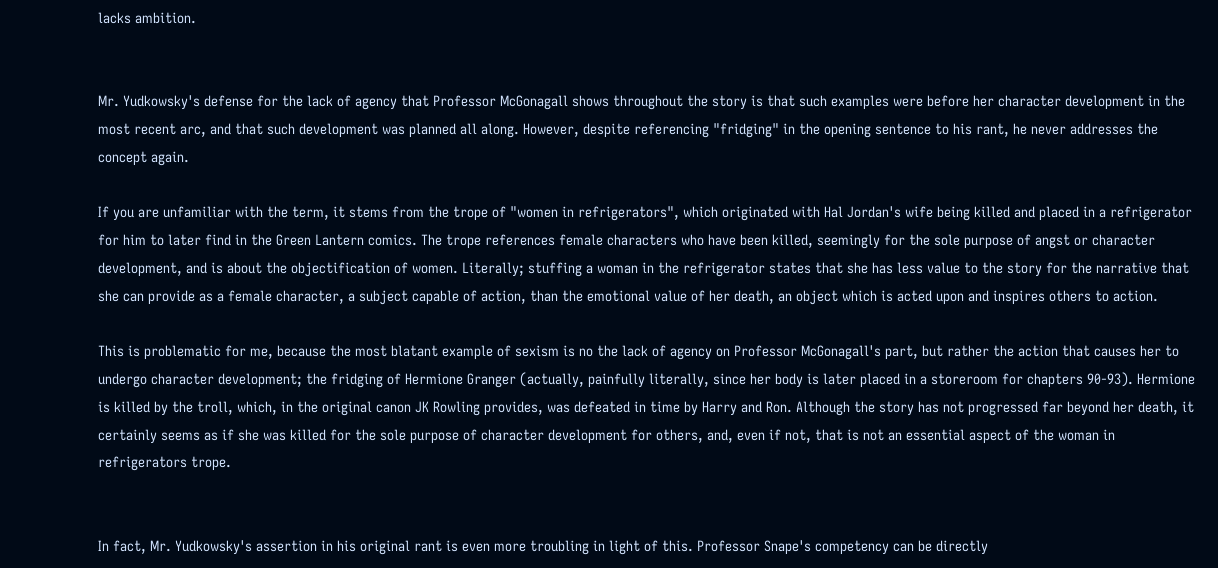lacks ambition.


Mr. Yudkowsky's defense for the lack of agency that Professor McGonagall shows throughout the story is that such examples were before her character development in the most recent arc, and that such development was planned all along. However, despite referencing "fridging" in the opening sentence to his rant, he never addresses the concept again.

If you are unfamiliar with the term, it stems from the trope of "women in refrigerators", which originated with Hal Jordan's wife being killed and placed in a refrigerator for him to later find in the Green Lantern comics. The trope references female characters who have been killed, seemingly for the sole purpose of angst or character development, and is about the objectification of women. Literally; stuffing a woman in the refrigerator states that she has less value to the story for the narrative that she can provide as a female character, a subject capable of action, than the emotional value of her death, an object which is acted upon and inspires others to action.

This is problematic for me, because the most blatant example of sexism is no the lack of agency on Professor McGonagall's part, but rather the action that causes her to undergo character development; the fridging of Hermione Granger (actually, painfully literally, since her body is later placed in a storeroom for chapters 90-93). Hermione is killed by the troll, which, in the original canon JK Rowling provides, was defeated in time by Harry and Ron. Although the story has not progressed far beyond her death, it certainly seems as if she was killed for the sole purpose of character development for others, and, even if not, that is not an essential aspect of the woman in refrigerators trope.


In fact, Mr. Yudkowsky's assertion in his original rant is even more troubling in light of this. Professor Snape's competency can be directly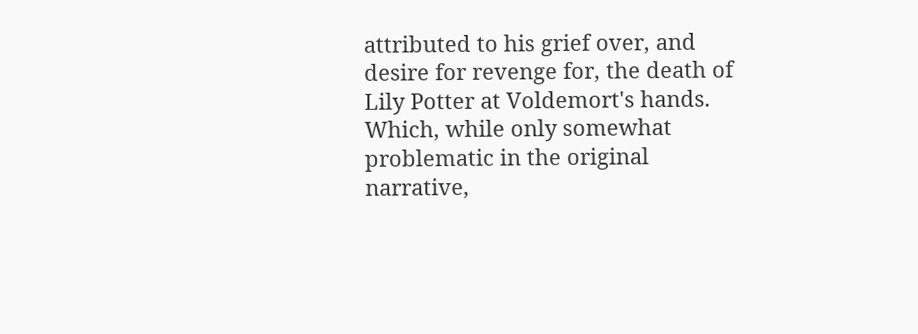attributed to his grief over, and desire for revenge for, the death of Lily Potter at Voldemort's hands. Which, while only somewhat problematic in the original narrative,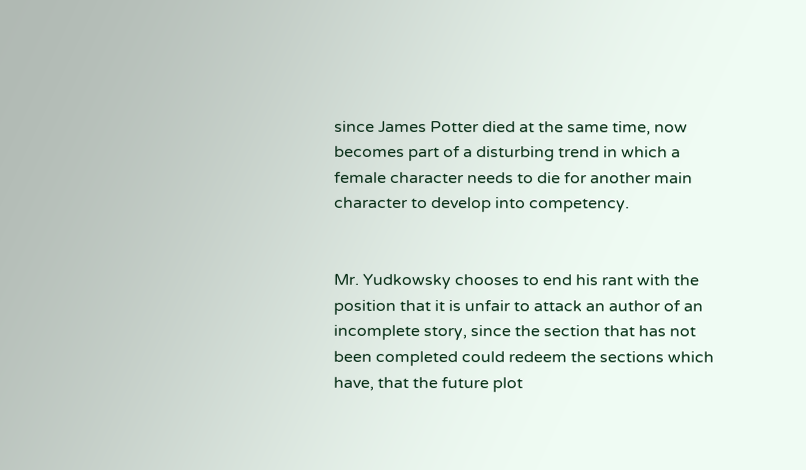since James Potter died at the same time, now becomes part of a disturbing trend in which a female character needs to die for another main character to develop into competency.


Mr. Yudkowsky chooses to end his rant with the position that it is unfair to attack an author of an incomplete story, since the section that has not been completed could redeem the sections which have, that the future plot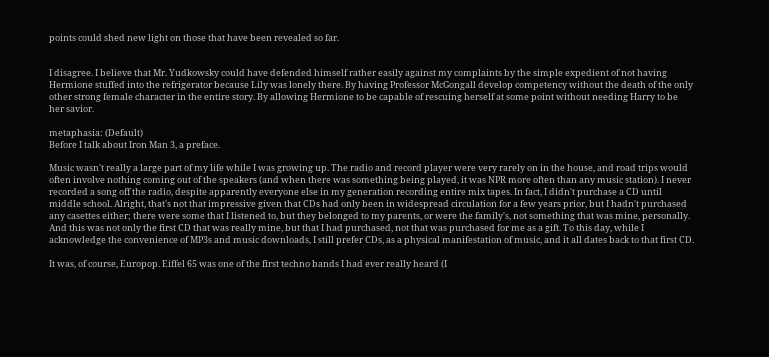points could shed new light on those that have been revealed so far.


I disagree. I believe that Mr. Yudkowsky could have defended himself rather easily against my complaints by the simple expedient of not having Hermione stuffed into the refrigerator because Lily was lonely there. By having Professor McGongall develop competency without the death of the only other strong female character in the entire story. By allowing Hermione to be capable of rescuing herself at some point without needing Harry to be her savior.

metaphasia: (Default)
Before I talk about Iron Man 3, a preface.

Music wasn't really a large part of my life while I was growing up. The radio and record player were very rarely on in the house, and road trips would often involve nothing coming out of the speakers (and when there was something being played, it was NPR more often than any music station). I never recorded a song off the radio, despite apparently everyone else in my generation recording entire mix tapes. In fact, I didn't purchase a CD until middle school. Alright, that's not that impressive given that CDs had only been in widespread circulation for a few years prior, but I hadn't purchased any casettes either; there were some that I listened to, but they belonged to my parents, or were the family's, not something that was mine, personally. And this was not only the first CD that was really mine, but that I had purchased, not that was purchased for me as a gift. To this day, while I acknowledge the convenience of MP3s and music downloads, I still prefer CDs, as a physical manifestation of music, and it all dates back to that first CD.

It was, of course, Europop. Eiffel 65 was one of the first techno bands I had ever really heard (I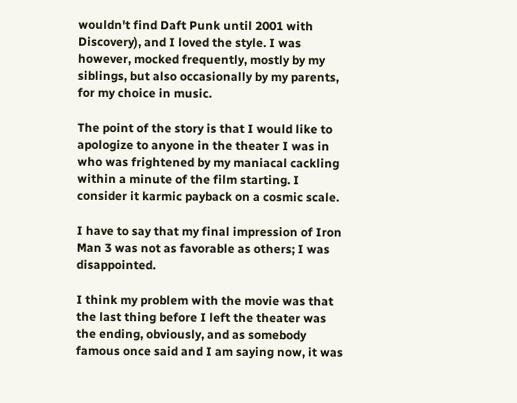wouldn't find Daft Punk until 2001 with Discovery), and I loved the style. I was however, mocked frequently, mostly by my siblings, but also occasionally by my parents, for my choice in music.

The point of the story is that I would like to apologize to anyone in the theater I was in who was frightened by my maniacal cackling within a minute of the film starting. I consider it karmic payback on a cosmic scale.

I have to say that my final impression of Iron Man 3 was not as favorable as others; I was disappointed.

I think my problem with the movie was that the last thing before I left the theater was the ending, obviously, and as somebody famous once said and I am saying now, it was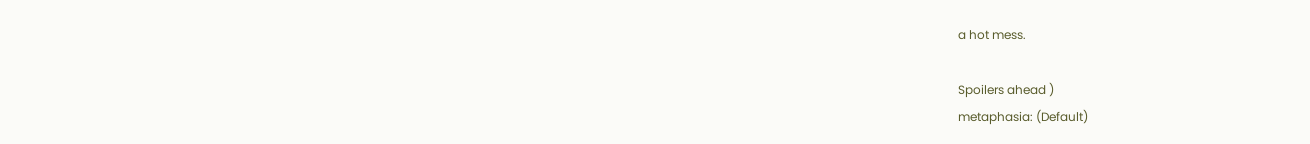a hot mess.

Spoilers ahead )
metaphasia: (Default)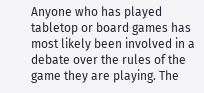Anyone who has played tabletop or board games has most likely been involved in a debate over the rules of the game they are playing. The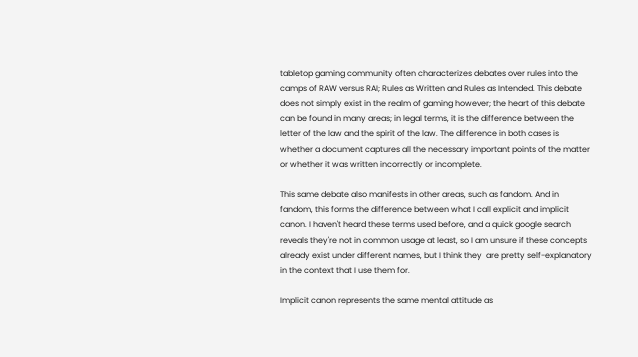tabletop gaming community often characterizes debates over rules into the camps of RAW versus RAI; Rules as Written and Rules as Intended. This debate does not simply exist in the realm of gaming however; the heart of this debate can be found in many areas; in legal terms, it is the difference between the letter of the law and the spirit of the law. The difference in both cases is whether a document captures all the necessary important points of the matter or whether it was written incorrectly or incomplete.

This same debate also manifests in other areas, such as fandom. And in fandom, this forms the difference between what I call explicit and implicit canon. I haven't heard these terms used before, and a quick google search reveals they're not in common usage at least, so I am unsure if these concepts already exist under different names, but I think they  are pretty self-explanatory in the context that I use them for.

Implicit canon represents the same mental attitude as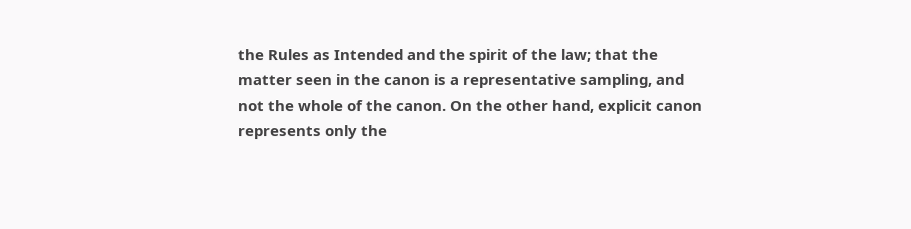the Rules as Intended and the spirit of the law; that the matter seen in the canon is a representative sampling, and not the whole of the canon. On the other hand, explicit canon represents only the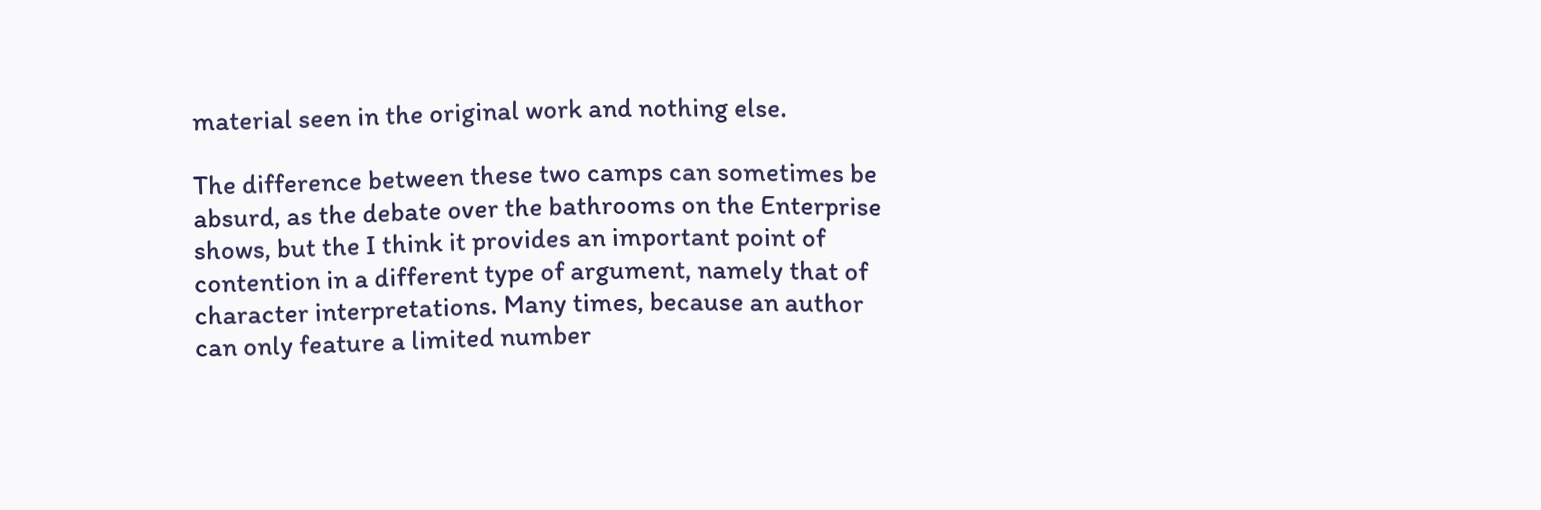material seen in the original work and nothing else.

The difference between these two camps can sometimes be absurd, as the debate over the bathrooms on the Enterprise shows, but the I think it provides an important point of contention in a different type of argument, namely that of character interpretations. Many times, because an author can only feature a limited number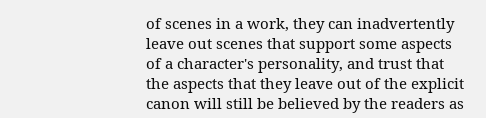of scenes in a work, they can inadvertently leave out scenes that support some aspects of a character's personality, and trust that the aspects that they leave out of the explicit canon will still be believed by the readers as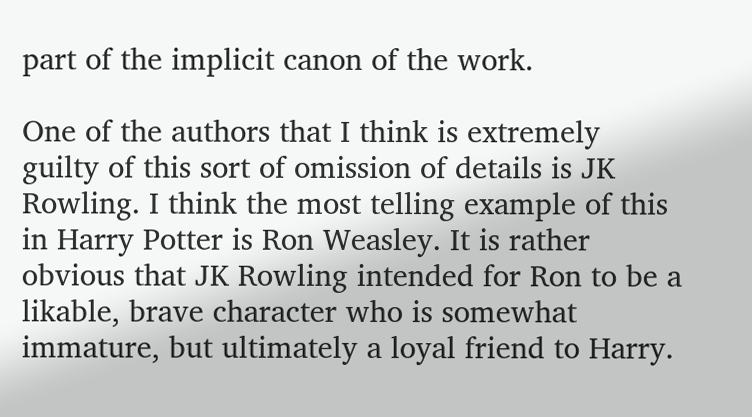part of the implicit canon of the work.

One of the authors that I think is extremely guilty of this sort of omission of details is JK Rowling. I think the most telling example of this in Harry Potter is Ron Weasley. It is rather obvious that JK Rowling intended for Ron to be a likable, brave character who is somewhat immature, but ultimately a loyal friend to Harry.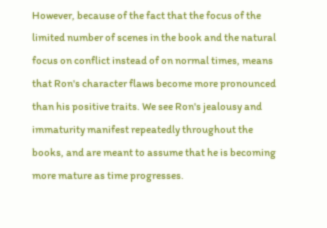However, because of the fact that the focus of the limited number of scenes in the book and the natural focus on conflict instead of on normal times, means that Ron's character flaws become more pronounced than his positive traits. We see Ron's jealousy and immaturity manifest repeatedly throughout the books, and are meant to assume that he is becoming more mature as time progresses.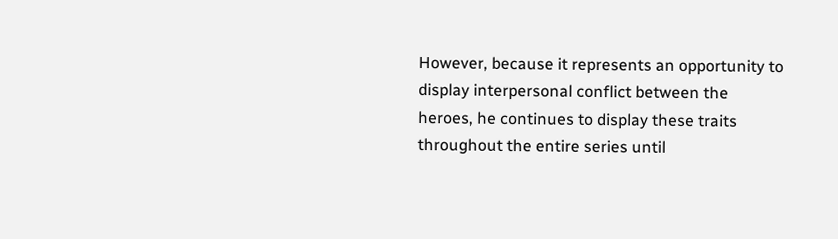However, because it represents an opportunity to display interpersonal conflict between the heroes, he continues to display these traits throughout the entire series until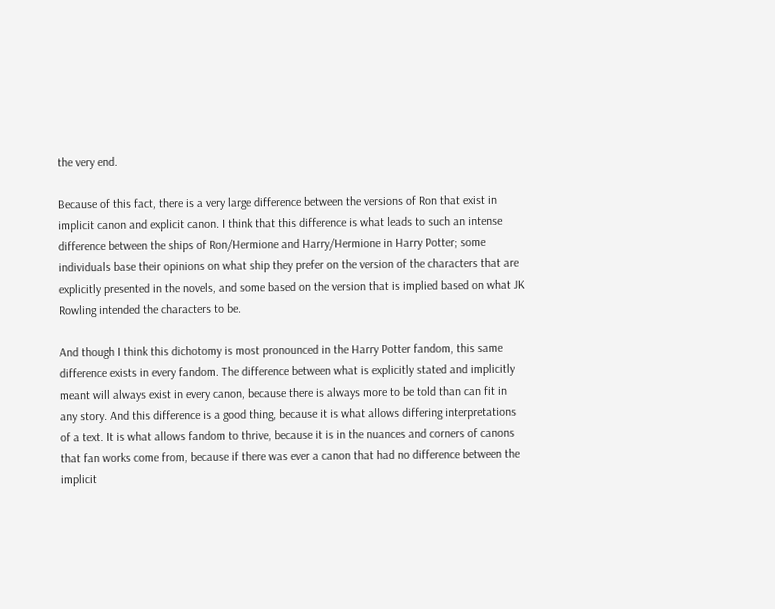the very end.

Because of this fact, there is a very large difference between the versions of Ron that exist in implicit canon and explicit canon. I think that this difference is what leads to such an intense difference between the ships of Ron/Hermione and Harry/Hermione in Harry Potter; some individuals base their opinions on what ship they prefer on the version of the characters that are explicitly presented in the novels, and some based on the version that is implied based on what JK Rowling intended the characters to be.

And though I think this dichotomy is most pronounced in the Harry Potter fandom, this same difference exists in every fandom. The difference between what is explicitly stated and implicitly meant will always exist in every canon, because there is always more to be told than can fit in any story. And this difference is a good thing, because it is what allows differing interpretations of a text. It is what allows fandom to thrive, because it is in the nuances and corners of canons that fan works come from, because if there was ever a canon that had no difference between the implicit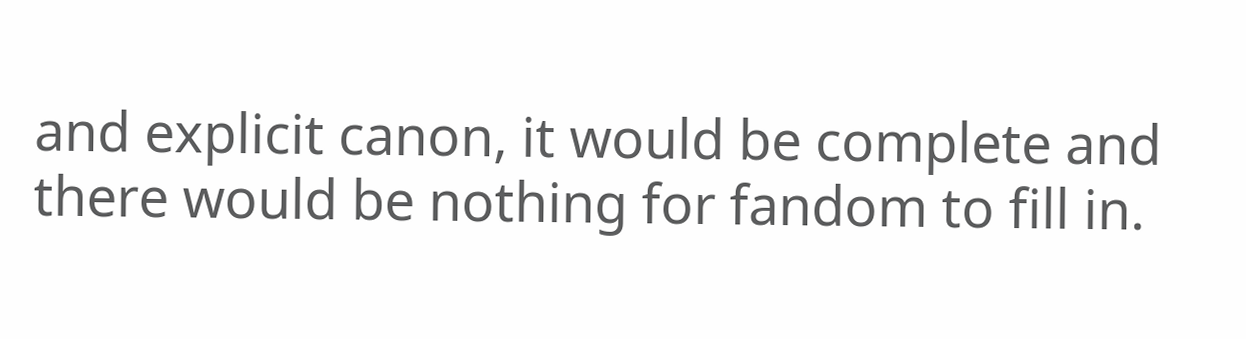and explicit canon, it would be complete and there would be nothing for fandom to fill in.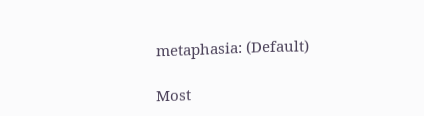metaphasia: (Default)

Most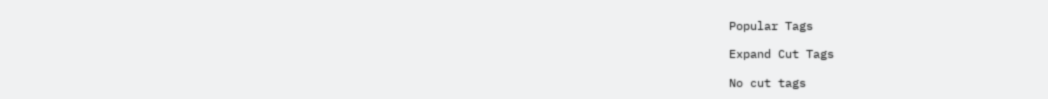Popular Tags

Expand Cut Tags

No cut tags